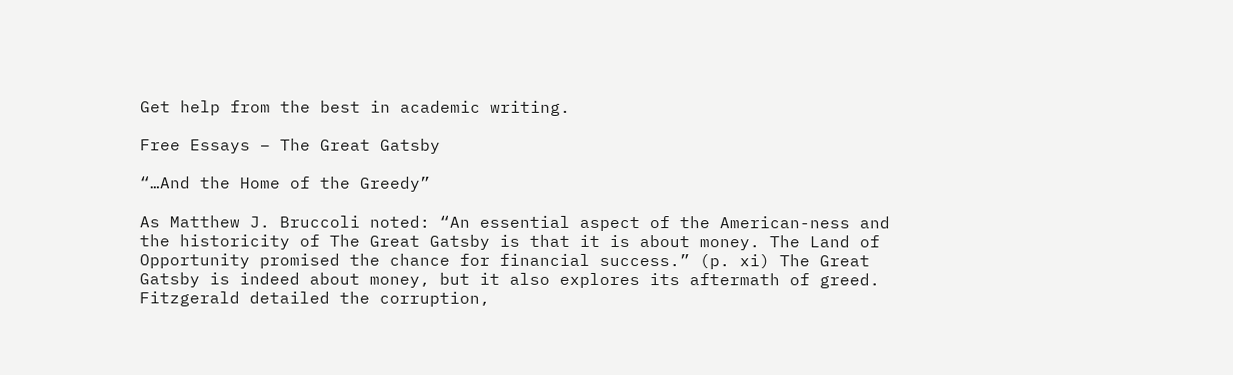Get help from the best in academic writing.

Free Essays – The Great Gatsby

“…And the Home of the Greedy”

As Matthew J. Bruccoli noted: “An essential aspect of the American-ness and the historicity of The Great Gatsby is that it is about money. The Land of Opportunity promised the chance for financial success.” (p. xi) The Great Gatsby is indeed about money, but it also explores its aftermath of greed. Fitzgerald detailed the corruption,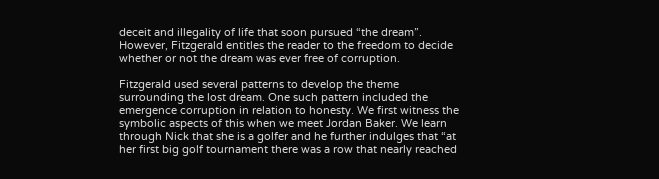deceit and illegality of life that soon pursued “the dream”. However, Fitzgerald entitles the reader to the freedom to decide whether or not the dream was ever free of corruption.

Fitzgerald used several patterns to develop the theme surrounding the lost dream. One such pattern included the emergence corruption in relation to honesty. We first witness the symbolic aspects of this when we meet Jordan Baker. We learn through Nick that she is a golfer and he further indulges that “at her first big golf tournament there was a row that nearly reached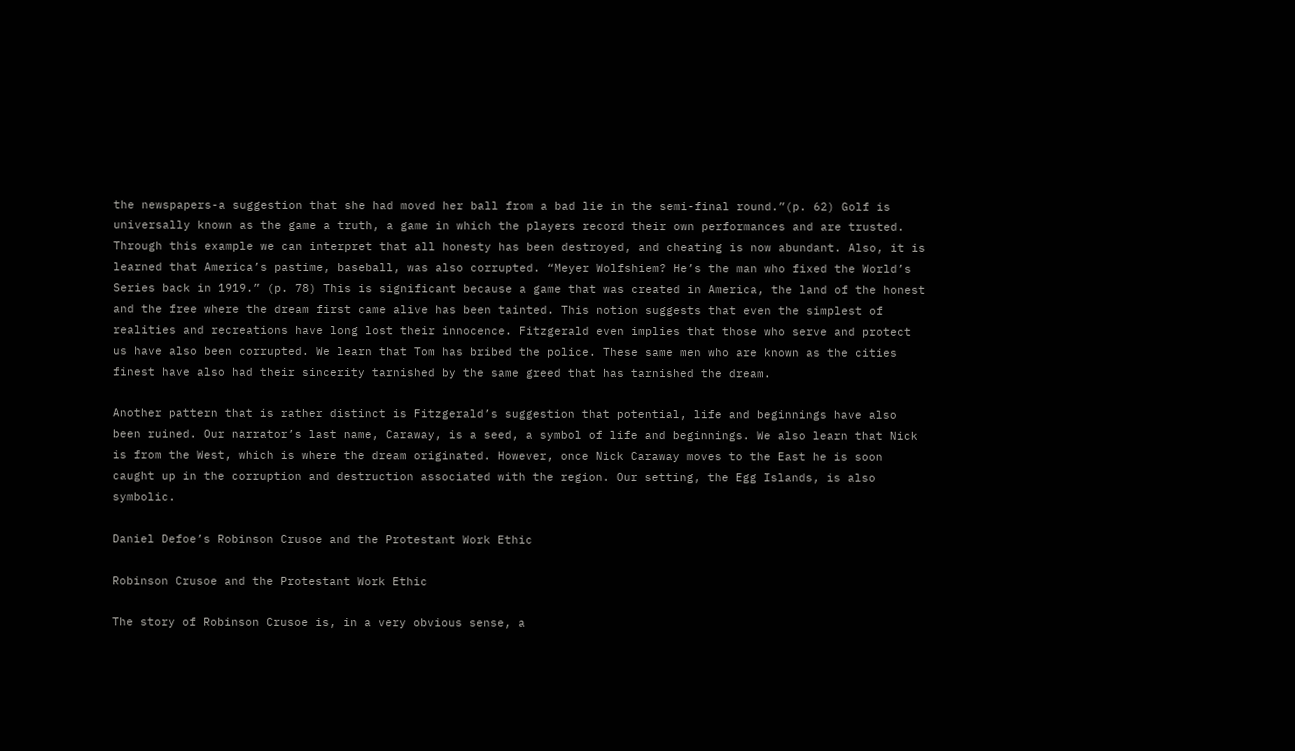the newspapers-a suggestion that she had moved her ball from a bad lie in the semi-final round.”(p. 62) Golf is universally known as the game a truth, a game in which the players record their own performances and are trusted. Through this example we can interpret that all honesty has been destroyed, and cheating is now abundant. Also, it is learned that America’s pastime, baseball, was also corrupted. “Meyer Wolfshiem? He’s the man who fixed the World’s Series back in 1919.” (p. 78) This is significant because a game that was created in America, the land of the honest and the free where the dream first came alive has been tainted. This notion suggests that even the simplest of realities and recreations have long lost their innocence. Fitzgerald even implies that those who serve and protect us have also been corrupted. We learn that Tom has bribed the police. These same men who are known as the cities finest have also had their sincerity tarnished by the same greed that has tarnished the dream.

Another pattern that is rather distinct is Fitzgerald’s suggestion that potential, life and beginnings have also been ruined. Our narrator’s last name, Caraway, is a seed, a symbol of life and beginnings. We also learn that Nick is from the West, which is where the dream originated. However, once Nick Caraway moves to the East he is soon caught up in the corruption and destruction associated with the region. Our setting, the Egg Islands, is also symbolic.

Daniel Defoe’s Robinson Crusoe and the Protestant Work Ethic

Robinson Crusoe and the Protestant Work Ethic

The story of Robinson Crusoe is, in a very obvious sense, a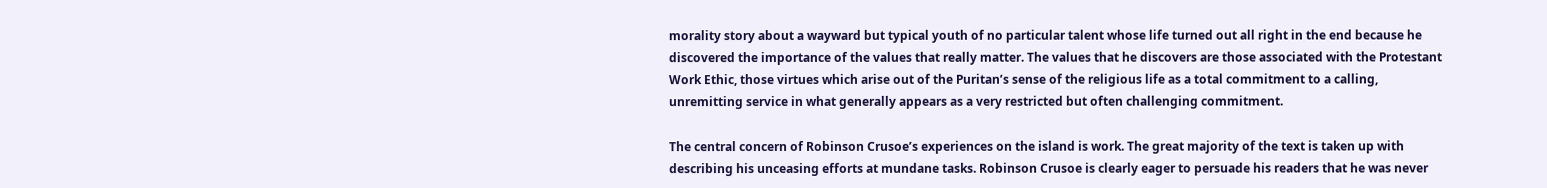morality story about a wayward but typical youth of no particular talent whose life turned out all right in the end because he discovered the importance of the values that really matter. The values that he discovers are those associated with the Protestant Work Ethic, those virtues which arise out of the Puritan’s sense of the religious life as a total commitment to a calling, unremitting service in what generally appears as a very restricted but often challenging commitment.

The central concern of Robinson Crusoe’s experiences on the island is work. The great majority of the text is taken up with describing his unceasing efforts at mundane tasks. Robinson Crusoe is clearly eager to persuade his readers that he was never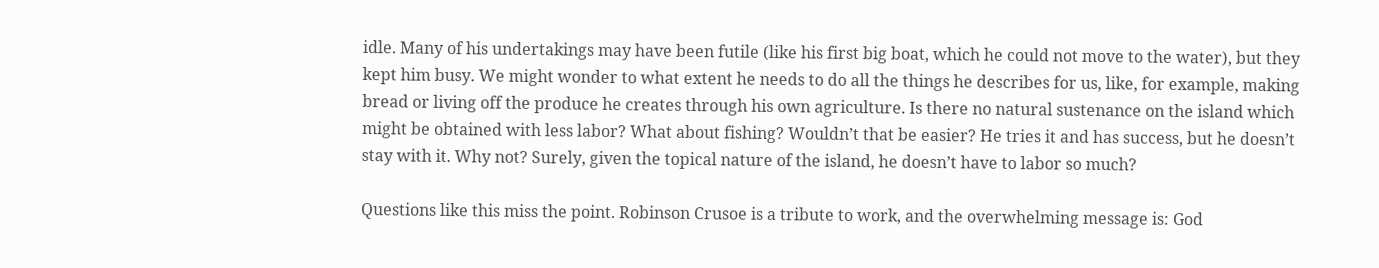idle. Many of his undertakings may have been futile (like his first big boat, which he could not move to the water), but they kept him busy. We might wonder to what extent he needs to do all the things he describes for us, like, for example, making bread or living off the produce he creates through his own agriculture. Is there no natural sustenance on the island which might be obtained with less labor? What about fishing? Wouldn’t that be easier? He tries it and has success, but he doesn’t stay with it. Why not? Surely, given the topical nature of the island, he doesn’t have to labor so much?

Questions like this miss the point. Robinson Crusoe is a tribute to work, and the overwhelming message is: God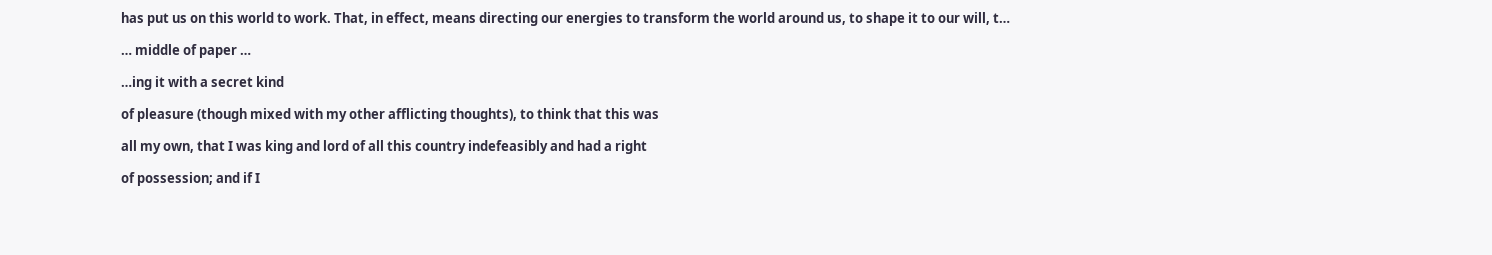has put us on this world to work. That, in effect, means directing our energies to transform the world around us, to shape it to our will, t…

… middle of paper …

…ing it with a secret kind

of pleasure (though mixed with my other afflicting thoughts), to think that this was

all my own, that I was king and lord of all this country indefeasibly and had a right

of possession; and if I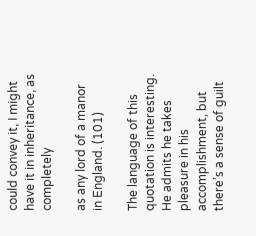could convey it, I might have it in inheritance, as completely

as any lord of a manor in England. (101)

The language of this quotation is interesting. He admits he takes pleasure in his accomplishment, but there’s a sense of guilt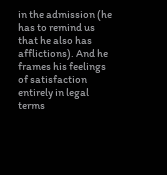in the admission (he has to remind us that he also has afflictions). And he frames his feelings of satisfaction entirely in legal terms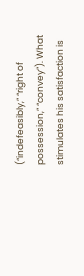(“indefeasibly,” “right of possession,” “convey”). What stimulates his satisfaction is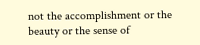not the accomplishment or the beauty or the sense of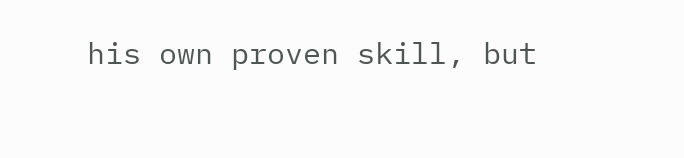his own proven skill, but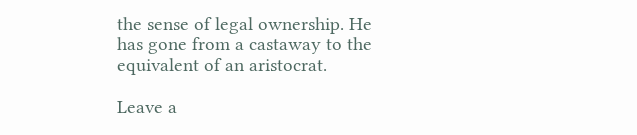the sense of legal ownership. He has gone from a castaway to the equivalent of an aristocrat.

Leave a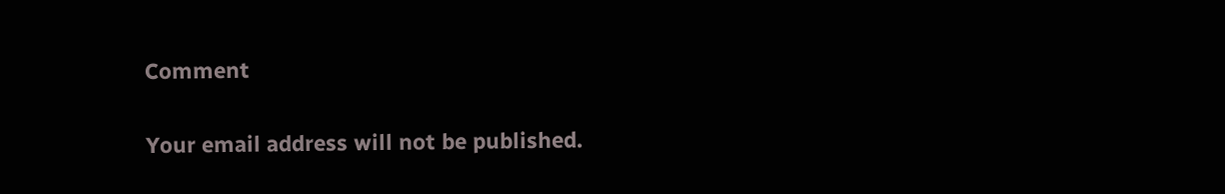Comment

Your email address will not be published.